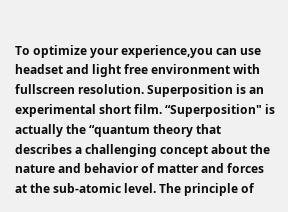To optimize your experience,you can use headset and light free environment with fullscreen resolution. Superposition is an experimental short film. “Superposition" is actually the “quantum theory that describes a challenging concept about the nature and behavior of matter and forces at the sub-atomic level. The principle of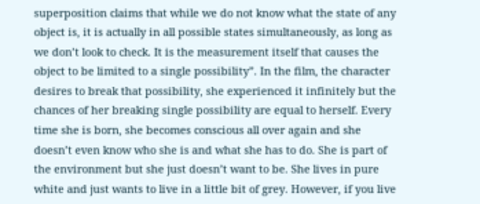superposition claims that while we do not know what the state of any object is, it is actually in all possible states simultaneously, as long as we don’t look to check. It is the measurement itself that causes the object to be limited to a single possibility”. In the film, the character desires to break that possibility, she experienced it infinitely but the chances of her breaking single possibility are equal to herself. Every time she is born, she becomes conscious all over again and she doesn’t even know who she is and what she has to do. She is part of the environment but she just doesn’t want to be. She lives in pure white and just wants to live in a little bit of grey. However, if you live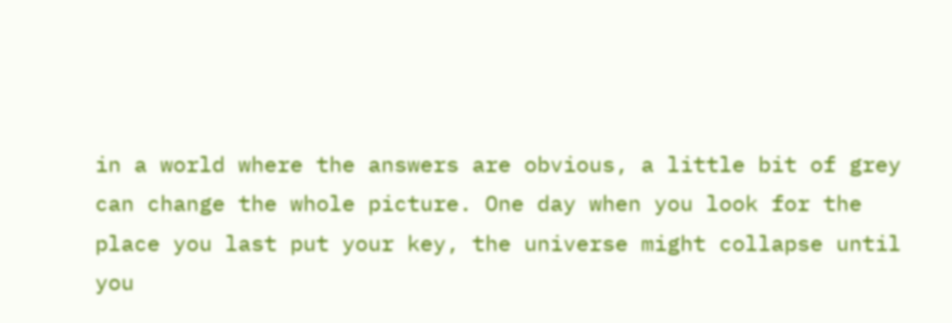in a world where the answers are obvious, a little bit of grey can change the whole picture. One day when you look for the place you last put your key, the universe might collapse until you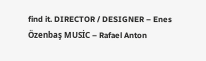find it. DIRECTOR / DESIGNER – Enes Özenbaş MUSİC – Rafael Anton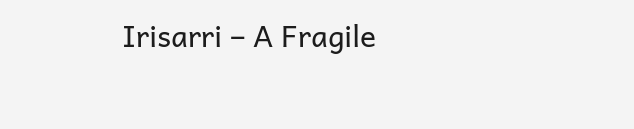Irisarri – A Fragile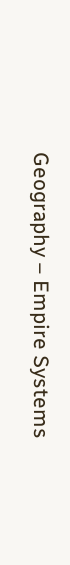Geography – Empire Systems